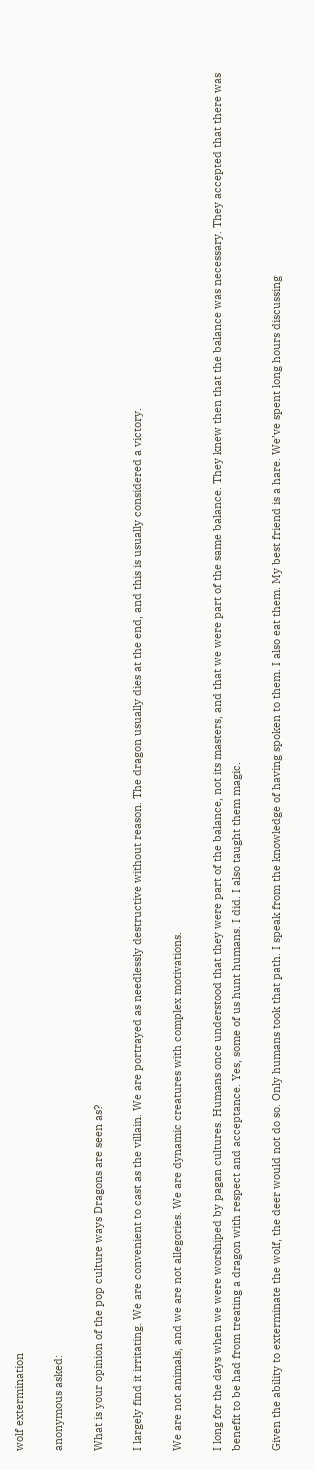wolf extermination

anonymous asked:

What is your opinion of the pop culture ways Dragons are seen as?

I largely find it irritating. We are convenient to cast as the villain. We are portrayed as needlessly destructive without reason. The dragon usually dies at the end, and this is usually considered a victory.

We are not animals, and we are not allegories. We are dynamic creatures with complex motivations.

I long for the days when we were worshiped by pagan cultures. Humans once understood that they were part of the balance, not its masters, and that we were part of the same balance. They knew then that the balance was necessary. They accepted that there was benefit to be had from treating a dragon with respect and acceptance. Yes, some of us hunt humans. I did. I also taught them magic.

Given the ability to exterminate the wolf, the deer would not do so. Only humans took that path. I speak from the knowledge of having spoken to them. I also eat them. My best friend is a hare. We’ve spent long hours discussing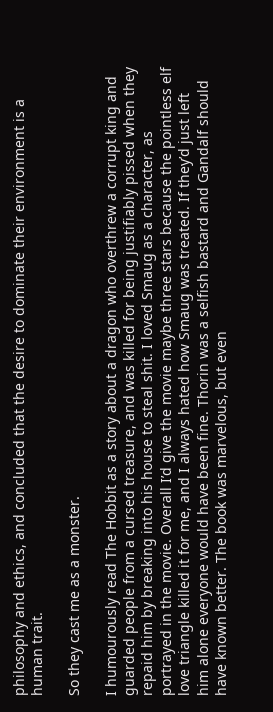philosophy and ethics, and concluded that the desire to dominate their environment is a human trait.

So they cast me as a monster.

I humourously read The Hobbit as a story about a dragon who overthrew a corrupt king and guarded people from a cursed treasure, and was killed for being justifiably pissed when they repaid him by breaking into his house to steal shit. I loved Smaug as a character, as portrayed in the movie. Overall I’d give the movie maybe three stars because the pointless elf love triangle killed it for me, and I always hated how Smaug was treated. If they’d just left him alone everyone would have been fine. Thorin was a selfish bastard and Gandalf should have known better. The book was marvelous, but even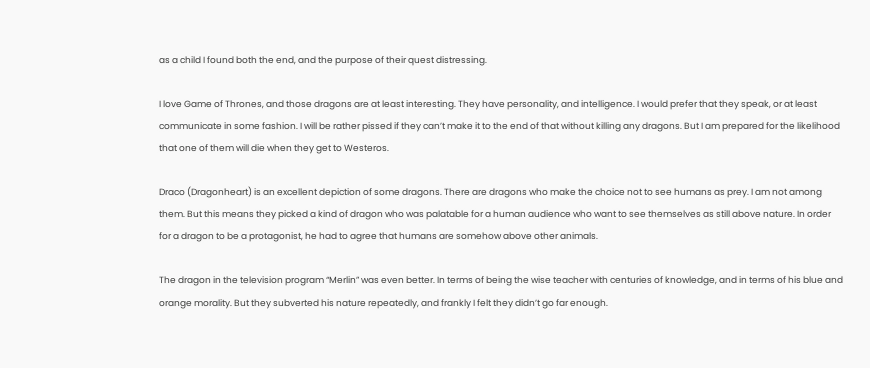as a child I found both the end, and the purpose of their quest distressing.

I love Game of Thrones, and those dragons are at least interesting. They have personality, and intelligence. I would prefer that they speak, or at least communicate in some fashion. I will be rather pissed if they can’t make it to the end of that without killing any dragons. But I am prepared for the likelihood that one of them will die when they get to Westeros.

Draco (Dragonheart) is an excellent depiction of some dragons. There are dragons who make the choice not to see humans as prey. I am not among them. But this means they picked a kind of dragon who was palatable for a human audience who want to see themselves as still above nature. In order for a dragon to be a protagonist, he had to agree that humans are somehow above other animals.

The dragon in the television program “Merlin” was even better. In terms of being the wise teacher with centuries of knowledge, and in terms of his blue and orange morality. But they subverted his nature repeatedly, and frankly I felt they didn’t go far enough.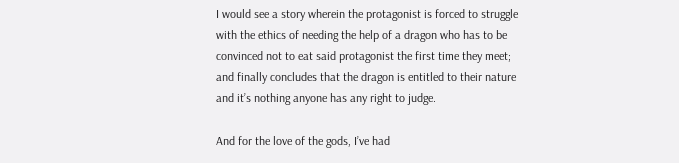I would see a story wherein the protagonist is forced to struggle with the ethics of needing the help of a dragon who has to be convinced not to eat said protagonist the first time they meet; and finally concludes that the dragon is entitled to their nature and it’s nothing anyone has any right to judge.

And for the love of the gods, I’ve had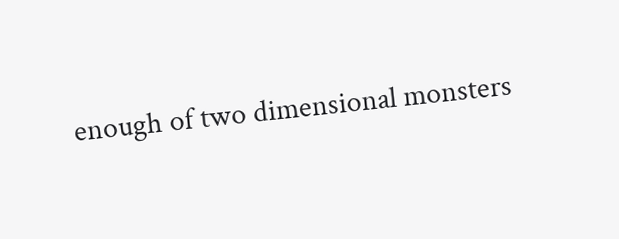enough of two dimensional monsters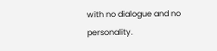with no dialogue and no personality.